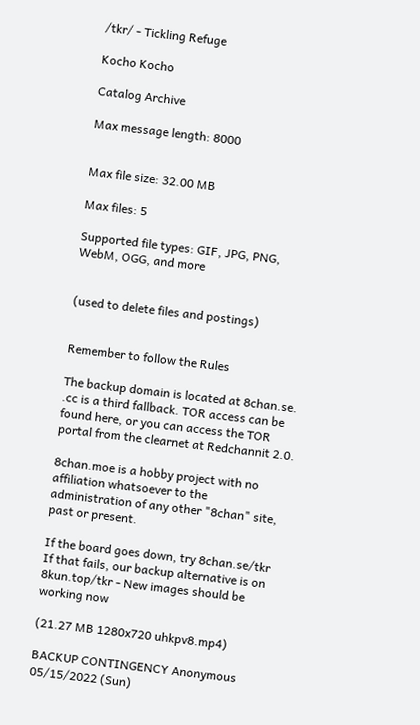/tkr/ - Tickling Refuge

Kocho Kocho

Catalog Archive

Max message length: 8000


Max file size: 32.00 MB

Max files: 5

Supported file types: GIF, JPG, PNG, WebM, OGG, and more


(used to delete files and postings)


Remember to follow the Rules

The backup domain is located at 8chan.se. .cc is a third fallback. TOR access can be found here, or you can access the TOR portal from the clearnet at Redchannit 2.0.

8chan.moe is a hobby project with no affiliation whatsoever to the administration of any other "8chan" site, past or present.

If the board goes down, try 8chan.se/tkr If that fails, our backup alternative is on 8kun.top/tkr - New images should be working now

(21.27 MB 1280x720 uhkpv8.mp4)

BACKUP CONTINGENCY Anonymous 05/15/2022 (Sun)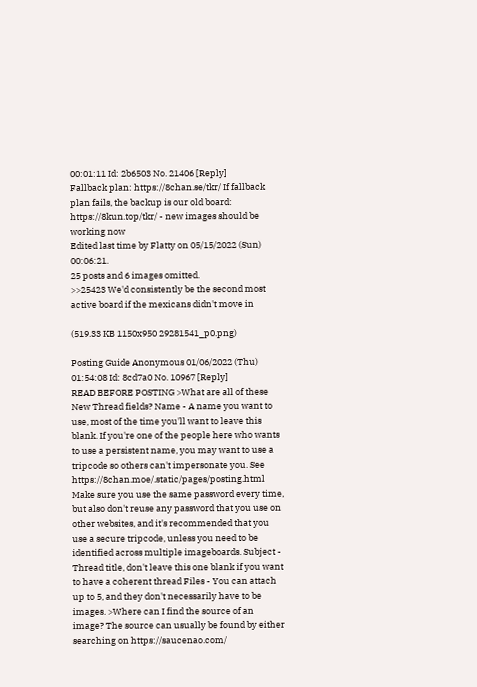00:01:11 Id: 2b6503 No. 21406 [Reply]
Fallback plan: https://8chan.se/tkr/ If fallback plan fails, the backup is our old board: https://8kun.top/tkr/ - new images should be working now
Edited last time by Flatty on 05/15/2022 (Sun) 00:06:21.
25 posts and 6 images omitted.
>>25423 We'd consistently be the second most active board if the mexicans didn't move in

(519.33 KB 1150x950 29281541_p0.png)

Posting Guide Anonymous 01/06/2022 (Thu) 01:54:08 Id: 8cd7a0 No. 10967 [Reply]
READ BEFORE POSTING >What are all of these New Thread fields? Name - A name you want to use, most of the time you'll want to leave this blank. If you're one of the people here who wants to use a persistent name, you may want to use a tripcode so others can't impersonate you. See https://8chan.moe/.static/pages/posting.html Make sure you use the same password every time, but also don't reuse any password that you use on other websites, and it's recommended that you use a secure tripcode, unless you need to be identified across multiple imageboards. Subject - Thread title, don't leave this one blank if you want to have a coherent thread Files - You can attach up to 5, and they don't necessarily have to be images. >Where can I find the source of an image? The source can usually be found by either searching on https://saucenao.com/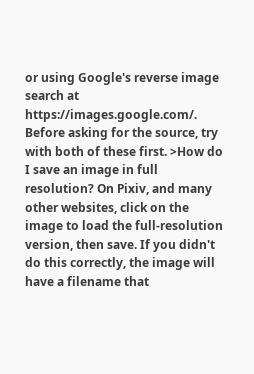or using Google's reverse image search at https://images.google.com/. Before asking for the source, try with both of these first. >How do I save an image in full resolution? On Pixiv, and many other websites, click on the image to load the full-resolution version, then save. If you didn't do this correctly, the image will have a filename that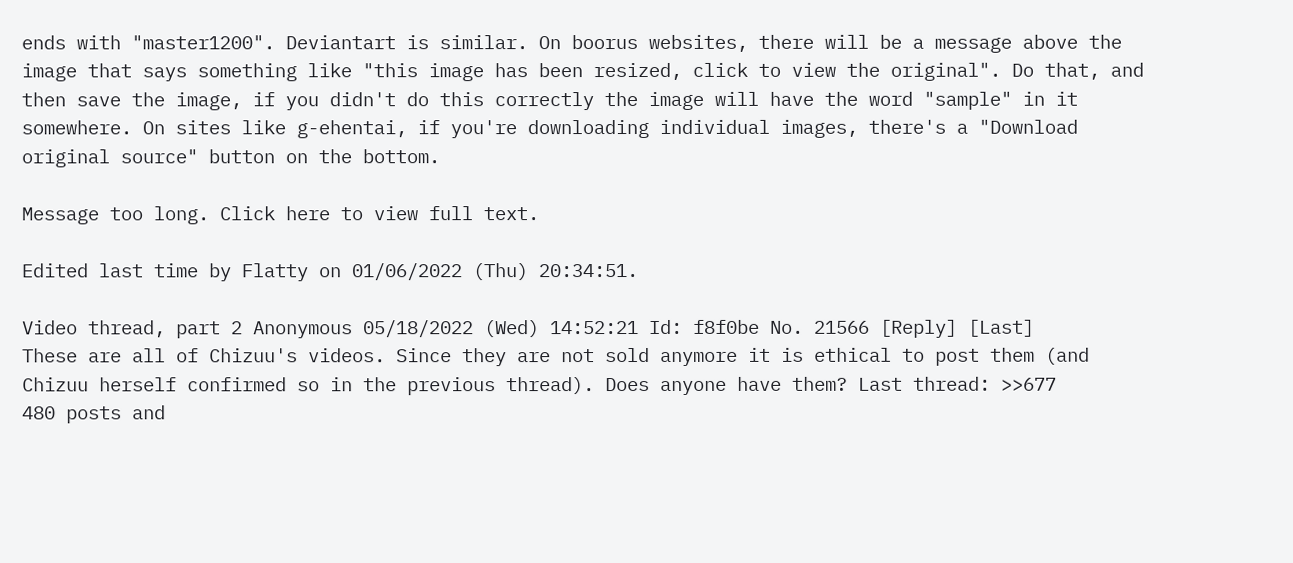ends with "master1200". Deviantart is similar. On boorus websites, there will be a message above the image that says something like "this image has been resized, click to view the original". Do that, and then save the image, if you didn't do this correctly the image will have the word "sample" in it somewhere. On sites like g-ehentai, if you're downloading individual images, there's a "Download original source" button on the bottom.

Message too long. Click here to view full text.

Edited last time by Flatty on 01/06/2022 (Thu) 20:34:51.

Video thread, part 2 Anonymous 05/18/2022 (Wed) 14:52:21 Id: f8f0be No. 21566 [Reply] [Last]
These are all of Chizuu's videos. Since they are not sold anymore it is ethical to post them (and Chizuu herself confirmed so in the previous thread). Does anyone have them? Last thread: >>677
480 posts and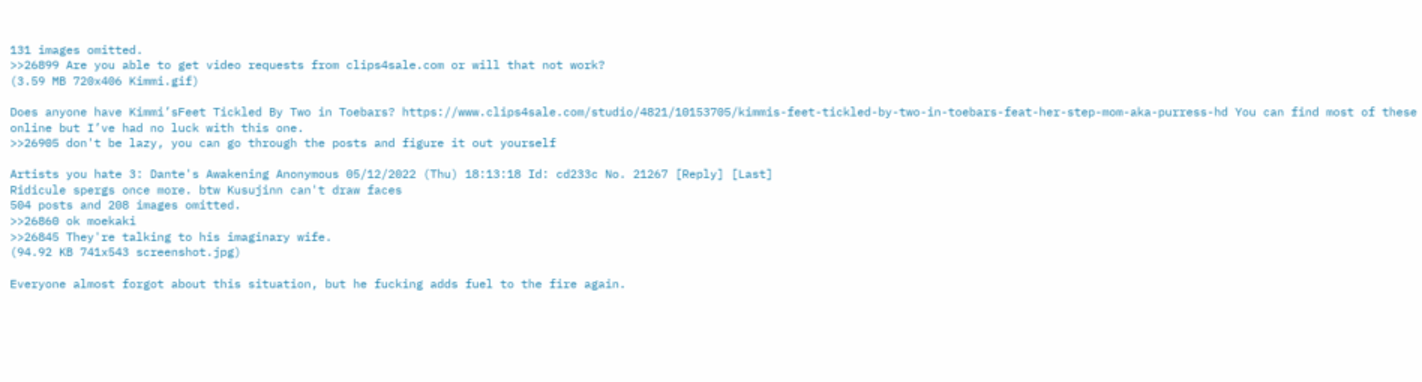131 images omitted.
>>26899 Are you able to get video requests from clips4sale.com or will that not work?
(3.59 MB 720x406 Kimmi.gif)

Does anyone have Kimmi’sFeet Tickled By Two in Toebars? https://www.clips4sale.com/studio/4821/10153705/kimmis-feet-tickled-by-two-in-toebars-feat-her-step-mom-aka-purress-hd You can find most of these online but I’ve had no luck with this one.
>>26905 don't be lazy, you can go through the posts and figure it out yourself

Artists you hate 3: Dante's Awakening Anonymous 05/12/2022 (Thu) 18:13:18 Id: cd233c No. 21267 [Reply] [Last]
Ridicule spergs once more. btw Kusujinn can't draw faces
504 posts and 208 images omitted.
>>26860 ok moekaki
>>26845 They're talking to his imaginary wife.
(94.92 KB 741x543 screenshot.jpg)

Everyone almost forgot about this situation, but he fucking adds fuel to the fire again.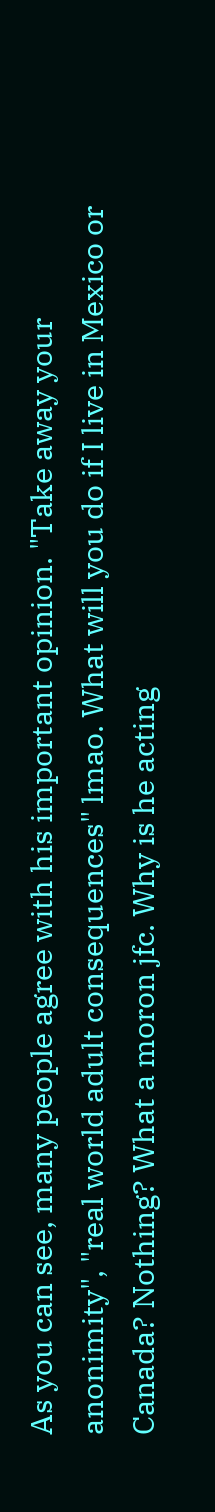As you can see, many people agree with his important opinion. "Take away your anonimity", "real world adult consequences" lmao. What will you do if I live in Mexico or Canada? Nothing? What a moron jfc. Why is he acting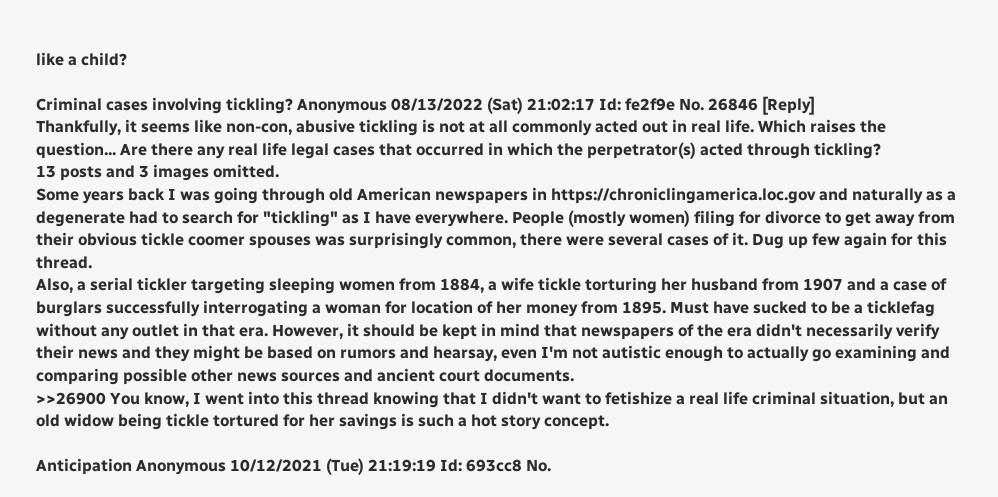like a child?

Criminal cases involving tickling? Anonymous 08/13/2022 (Sat) 21:02:17 Id: fe2f9e No. 26846 [Reply]
Thankfully, it seems like non-con, abusive tickling is not at all commonly acted out in real life. Which raises the question... Are there any real life legal cases that occurred in which the perpetrator(s) acted through tickling?
13 posts and 3 images omitted.
Some years back I was going through old American newspapers in https://chroniclingamerica.loc.gov and naturally as a degenerate had to search for "tickling" as I have everywhere. People (mostly women) filing for divorce to get away from their obvious tickle coomer spouses was surprisingly common, there were several cases of it. Dug up few again for this thread.
Also, a serial tickler targeting sleeping women from 1884, a wife tickle torturing her husband from 1907 and a case of burglars successfully interrogating a woman for location of her money from 1895. Must have sucked to be a ticklefag without any outlet in that era. However, it should be kept in mind that newspapers of the era didn't necessarily verify their news and they might be based on rumors and hearsay, even I'm not autistic enough to actually go examining and comparing possible other news sources and ancient court documents.
>>26900 You know, I went into this thread knowing that I didn't want to fetishize a real life criminal situation, but an old widow being tickle tortured for her savings is such a hot story concept.

Anticipation Anonymous 10/12/2021 (Tue) 21:19:19 Id: 693cc8 No.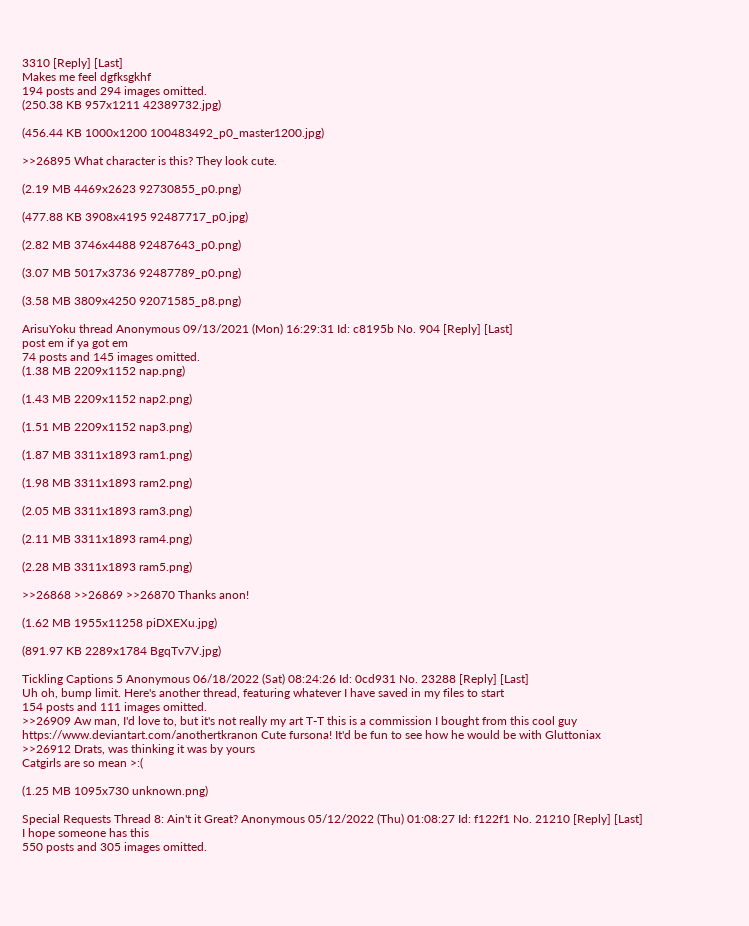3310 [Reply] [Last]
Makes me feel dgfksgkhf
194 posts and 294 images omitted.
(250.38 KB 957x1211 42389732.jpg)

(456.44 KB 1000x1200 100483492_p0_master1200.jpg)

>>26895 What character is this? They look cute.

(2.19 MB 4469x2623 92730855_p0.png)

(477.88 KB 3908x4195 92487717_p0.jpg)

(2.82 MB 3746x4488 92487643_p0.png)

(3.07 MB 5017x3736 92487789_p0.png)

(3.58 MB 3809x4250 92071585_p8.png)

ArisuYoku thread Anonymous 09/13/2021 (Mon) 16:29:31 Id: c8195b No. 904 [Reply] [Last]
post em if ya got em
74 posts and 145 images omitted.
(1.38 MB 2209x1152 nap.png)

(1.43 MB 2209x1152 nap2.png)

(1.51 MB 2209x1152 nap3.png)

(1.87 MB 3311x1893 ram1.png)

(1.98 MB 3311x1893 ram2.png)

(2.05 MB 3311x1893 ram3.png)

(2.11 MB 3311x1893 ram4.png)

(2.28 MB 3311x1893 ram5.png)

>>26868 >>26869 >>26870 Thanks anon!

(1.62 MB 1955x11258 piDXEXu.jpg)

(891.97 KB 2289x1784 BgqTv7V.jpg)

Tickling Captions 5 Anonymous 06/18/2022 (Sat) 08:24:26 Id: 0cd931 No. 23288 [Reply] [Last]
Uh oh, bump limit. Here's another thread, featuring whatever I have saved in my files to start
154 posts and 111 images omitted.
>>26909 Aw man, I'd love to, but it's not really my art T-T this is a commission I bought from this cool guy https://www.deviantart.com/anothertkranon Cute fursona! It'd be fun to see how he would be with Gluttoniax
>>26912 Drats, was thinking it was by yours
Catgirls are so mean >:(

(1.25 MB 1095x730 unknown.png)

Special Requests Thread 8: Ain't it Great? Anonymous 05/12/2022 (Thu) 01:08:27 Id: f122f1 No. 21210 [Reply] [Last]
I hope someone has this
550 posts and 305 images omitted.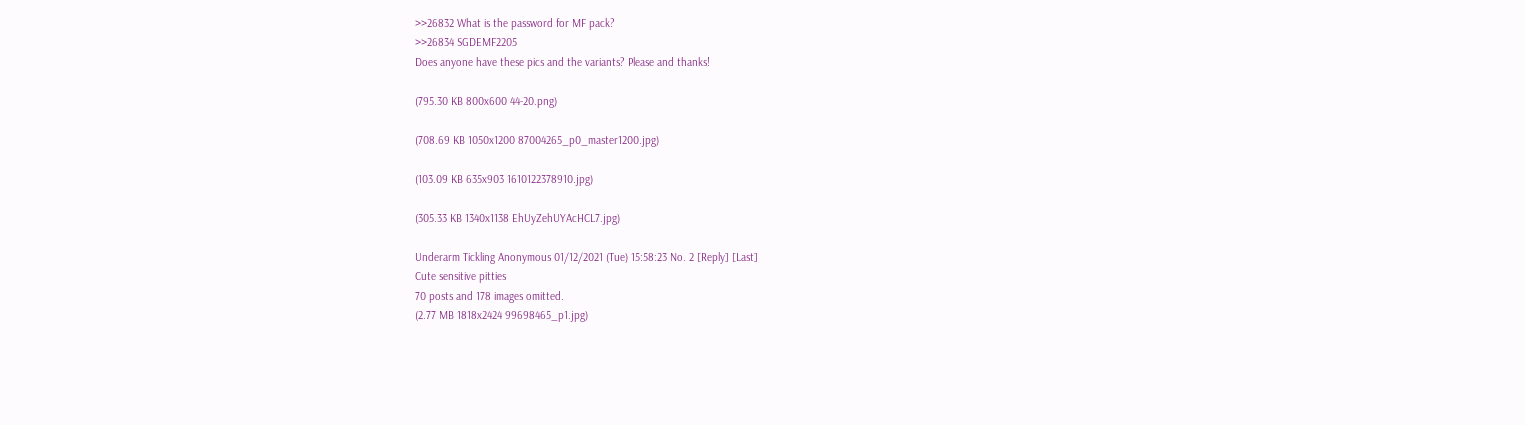>>26832 What is the password for MF pack?
>>26834 SGDEMF2205
Does anyone have these pics and the variants? Please and thanks!

(795.30 KB 800x600 44-20.png)

(708.69 KB 1050x1200 87004265_p0_master1200.jpg)

(103.09 KB 635x903 1610122378910.jpg)

(305.33 KB 1340x1138 EhUyZehUYAcHCL7.jpg)

Underarm Tickling Anonymous 01/12/2021 (Tue) 15:58:23 No. 2 [Reply] [Last]
Cute sensitive pitties
70 posts and 178 images omitted.
(2.77 MB 1818x2424 99698465_p1.jpg)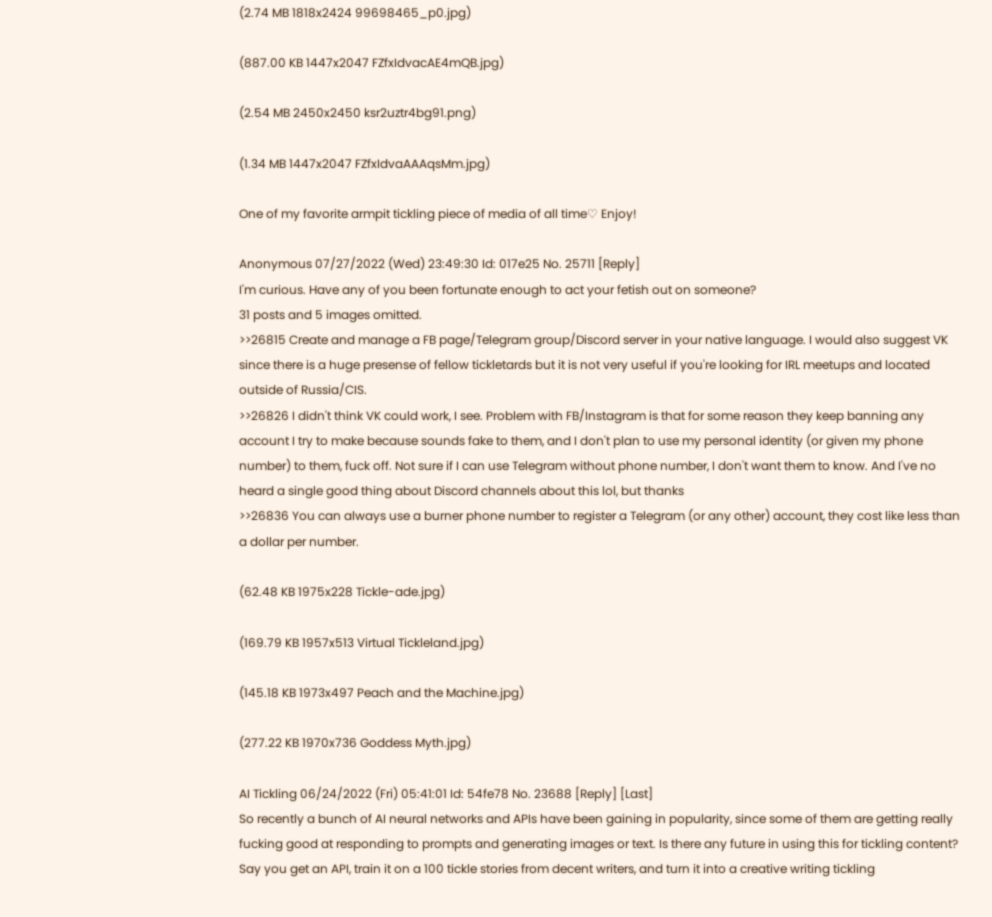(2.74 MB 1818x2424 99698465_p0.jpg)

(887.00 KB 1447x2047 FZfxIdvacAE4mQB.jpg)

(2.54 MB 2450x2450 ksr2uztr4bg91.png)

(1.34 MB 1447x2047 FZfxIdvaAAAqsMm.jpg)

One of my favorite armpit tickling piece of media of all time♡ Enjoy!

Anonymous 07/27/2022 (Wed) 23:49:30 Id: 017e25 No. 25711 [Reply]
I'm curious. Have any of you been fortunate enough to act your fetish out on someone?
31 posts and 5 images omitted.
>>26815 Create and manage a FB page/Telegram group/Discord server in your native language. I would also suggest VK since there is a huge presense of fellow tickletards but it is not very useful if you're looking for IRL meetups and located outside of Russia/CIS.
>>26826 I didn't think VK could work, I see. Problem with FB/Instagram is that for some reason they keep banning any account I try to make because sounds fake to them, and I don't plan to use my personal identity (or given my phone number) to them, fuck off. Not sure if I can use Telegram without phone number, I don't want them to know. And I've no heard a single good thing about Discord channels about this lol, but thanks
>>26836 You can always use a burner phone number to register a Telegram (or any other) account, they cost like less than a dollar per number.

(62.48 KB 1975x228 Tickle-ade.jpg)

(169.79 KB 1957x513 Virtual Tickleland.jpg)

(145.18 KB 1973x497 Peach and the Machine.jpg)

(277.22 KB 1970x736 Goddess Myth.jpg)

AI Tickling 06/24/2022 (Fri) 05:41:01 Id: 54fe78 No. 23688 [Reply] [Last]
So recently a bunch of AI neural networks and APIs have been gaining in popularity, since some of them are getting really fucking good at responding to prompts and generating images or text. Is there any future in using this for tickling content? Say you get an API, train it on a 100 tickle stories from decent writers, and turn it into a creative writing tickling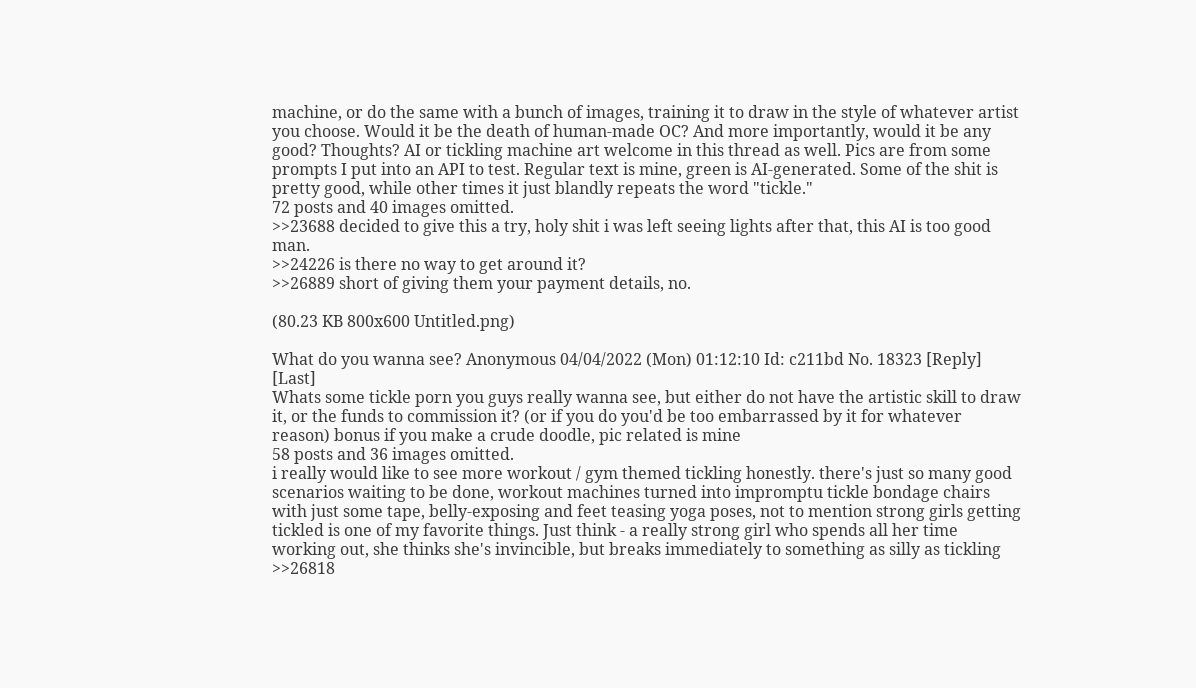machine, or do the same with a bunch of images, training it to draw in the style of whatever artist you choose. Would it be the death of human-made OC? And more importantly, would it be any good? Thoughts? AI or tickling machine art welcome in this thread as well. Pics are from some prompts I put into an API to test. Regular text is mine, green is AI-generated. Some of the shit is pretty good, while other times it just blandly repeats the word "tickle."
72 posts and 40 images omitted.
>>23688 decided to give this a try, holy shit i was left seeing lights after that, this AI is too good man.
>>24226 is there no way to get around it?
>>26889 short of giving them your payment details, no.

(80.23 KB 800x600 Untitled.png)

What do you wanna see? Anonymous 04/04/2022 (Mon) 01:12:10 Id: c211bd No. 18323 [Reply] [Last]
Whats some tickle porn you guys really wanna see, but either do not have the artistic skill to draw it, or the funds to commission it? (or if you do you'd be too embarrassed by it for whatever reason) bonus if you make a crude doodle, pic related is mine
58 posts and 36 images omitted.
i really would like to see more workout / gym themed tickling honestly. there's just so many good scenarios waiting to be done, workout machines turned into impromptu tickle bondage chairs with just some tape, belly-exposing and feet teasing yoga poses, not to mention strong girls getting tickled is one of my favorite things. Just think - a really strong girl who spends all her time working out, she thinks she's invincible, but breaks immediately to something as silly as tickling
>>26818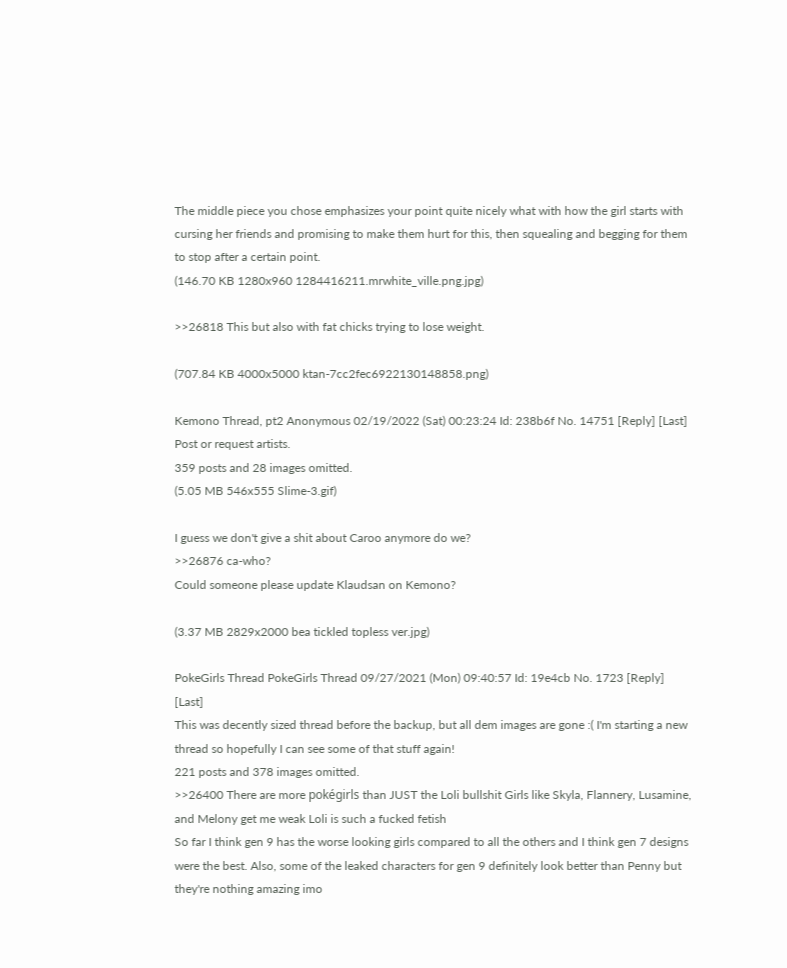The middle piece you chose emphasizes your point quite nicely what with how the girl starts with cursing her friends and promising to make them hurt for this, then squealing and begging for them to stop after a certain point.
(146.70 KB 1280x960 1284416211.mrwhite_ville.png.jpg)

>>26818 This but also with fat chicks trying to lose weight.

(707.84 KB 4000x5000 ktan-7cc2fec6922130148858.png)

Kemono Thread, pt2 Anonymous 02/19/2022 (Sat) 00:23:24 Id: 238b6f No. 14751 [Reply] [Last]
Post or request artists.
359 posts and 28 images omitted.
(5.05 MB 546x555 Slime-3.gif)

I guess we don't give a shit about Caroo anymore do we?
>>26876 ca-who?
Could someone please update Klaudsan on Kemono?

(3.37 MB 2829x2000 bea tickled topless ver.jpg)

PokeGirls Thread PokeGirls Thread 09/27/2021 (Mon) 09:40:57 Id: 19e4cb No. 1723 [Reply] [Last]
This was decently sized thread before the backup, but all dem images are gone :( I'm starting a new thread so hopefully I can see some of that stuff again!
221 posts and 378 images omitted.
>>26400 There are more pokégirls than JUST the Loli bullshit Girls like Skyla, Flannery, Lusamine, and Melony get me weak Loli is such a fucked fetish
So far I think gen 9 has the worse looking girls compared to all the others and I think gen 7 designs were the best. Also, some of the leaked characters for gen 9 definitely look better than Penny but they're nothing amazing imo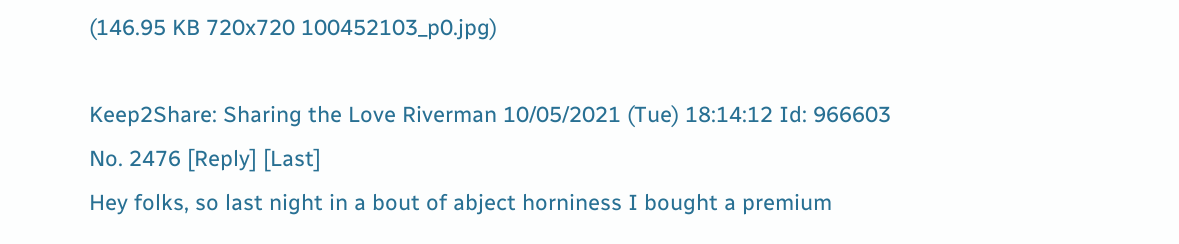(146.95 KB 720x720 100452103_p0.jpg)

Keep2Share: Sharing the Love Riverman 10/05/2021 (Tue) 18:14:12 Id: 966603 No. 2476 [Reply] [Last]
Hey folks, so last night in a bout of abject horniness I bought a premium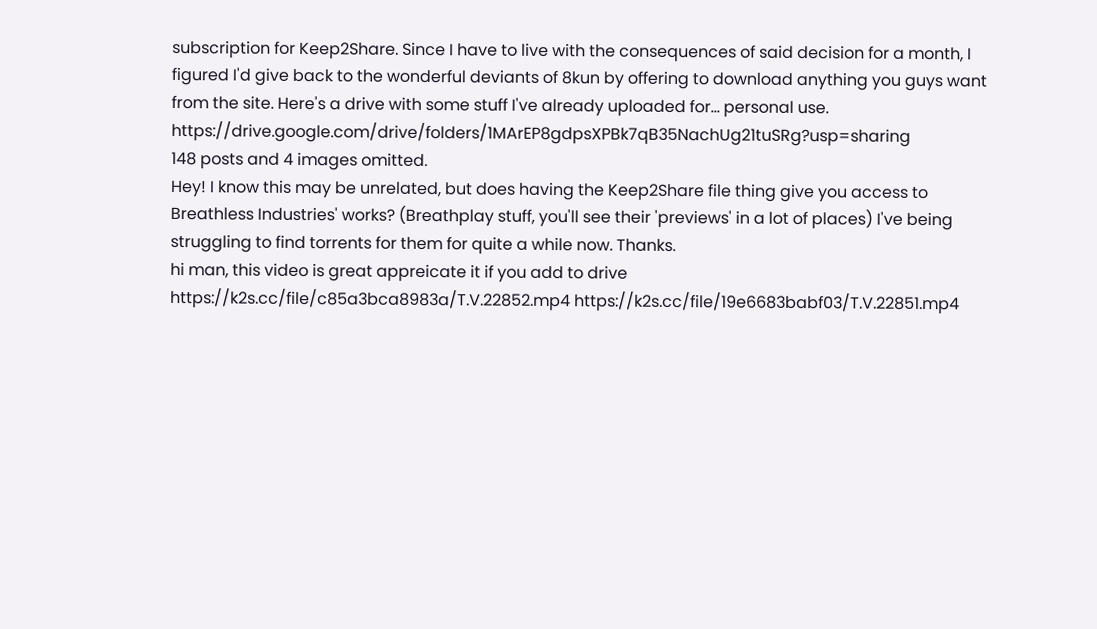subscription for Keep2Share. Since I have to live with the consequences of said decision for a month, I figured I'd give back to the wonderful deviants of 8kun by offering to download anything you guys want from the site. Here's a drive with some stuff I've already uploaded for... personal use. https://drive.google.com/drive/folders/1MArEP8gdpsXPBk7qB35NachUg21tuSRg?usp=sharing
148 posts and 4 images omitted.
Hey! I know this may be unrelated, but does having the Keep2Share file thing give you access to Breathless Industries' works? (Breathplay stuff, you'll see their 'previews' in a lot of places) I've being struggling to find torrents for them for quite a while now. Thanks.
hi man, this video is great appreicate it if you add to drive https://k2s.cc/file/c85a3bca8983a/T.V.22852.mp4 https://k2s.cc/file/19e6683babf03/T.V.22851.mp4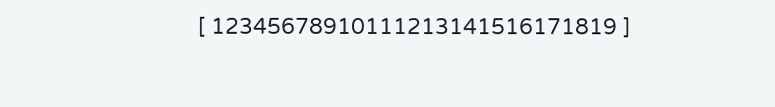[ 12345678910111213141516171819 ]